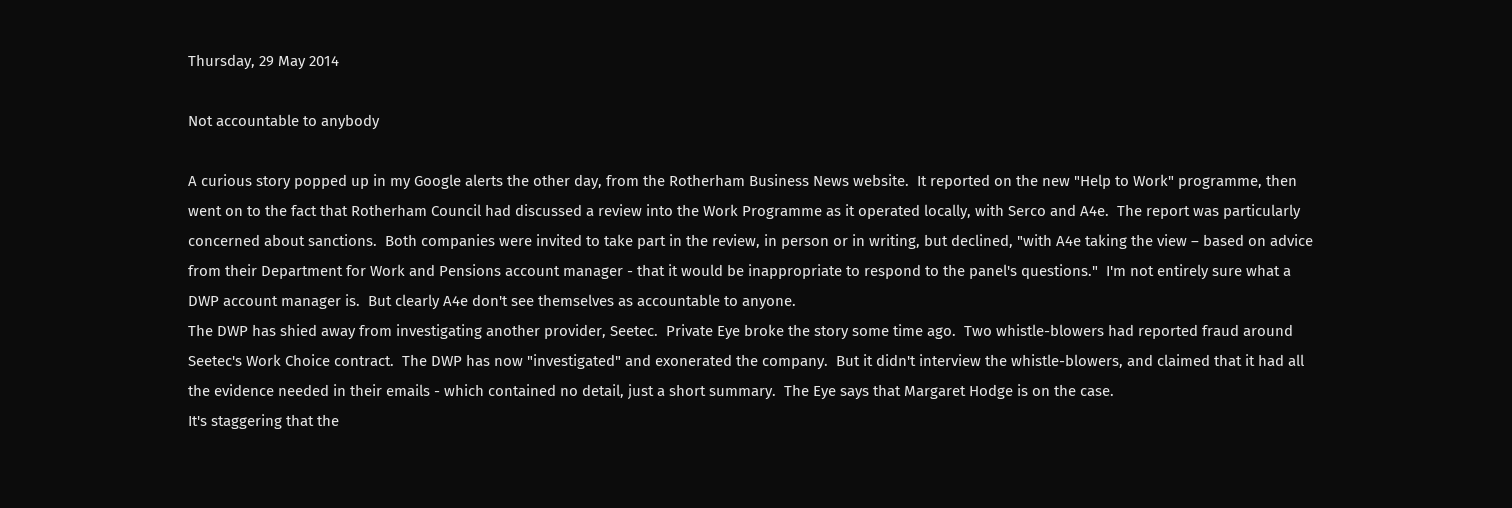Thursday, 29 May 2014

Not accountable to anybody

A curious story popped up in my Google alerts the other day, from the Rotherham Business News website.  It reported on the new "Help to Work" programme, then went on to the fact that Rotherham Council had discussed a review into the Work Programme as it operated locally, with Serco and A4e.  The report was particularly concerned about sanctions.  Both companies were invited to take part in the review, in person or in writing, but declined, "with A4e taking the view – based on advice from their Department for Work and Pensions account manager - that it would be inappropriate to respond to the panel's questions."  I'm not entirely sure what a DWP account manager is.  But clearly A4e don't see themselves as accountable to anyone.
The DWP has shied away from investigating another provider, Seetec.  Private Eye broke the story some time ago.  Two whistle-blowers had reported fraud around Seetec's Work Choice contract.  The DWP has now "investigated" and exonerated the company.  But it didn't interview the whistle-blowers, and claimed that it had all the evidence needed in their emails - which contained no detail, just a short summary.  The Eye says that Margaret Hodge is on the case.
It's staggering that the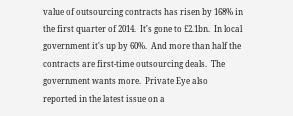value of outsourcing contracts has risen by 168% in the first quarter of 2014.  It's gone to £2.1bn.  In local government it's up by 60%.  And more than half the contracts are first-time outsourcing deals.  The government wants more.  Private Eye also reported in the latest issue on a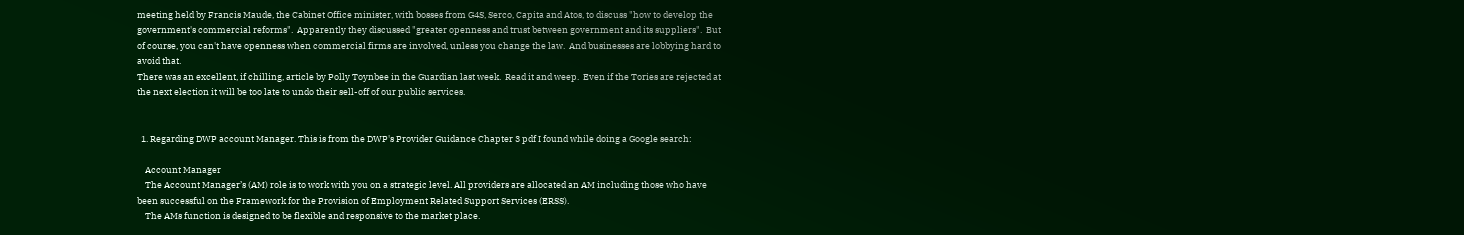meeting held by Francis Maude, the Cabinet Office minister, with bosses from G4S, Serco, Capita and Atos, to discuss "how to develop the government's commercial reforms".  Apparently they discussed "greater openness and trust between government and its suppliers".  But of course, you can't have openness when commercial firms are involved, unless you change the law.  And businesses are lobbying hard to avoid that.
There was an excellent, if chilling, article by Polly Toynbee in the Guardian last week.  Read it and weep.  Even if the Tories are rejected at the next election it will be too late to undo their sell-off of our public services.


  1. Regarding DWP account Manager. This is from the DWP's Provider Guidance Chapter 3 pdf I found while doing a Google search:

    Account Manager
    The Account Manager’s (AM) role is to work with you on a strategic level. All providers are allocated an AM including those who have been successful on the Framework for the Provision of Employment Related Support Services (ERSS).
    The AMs function is designed to be flexible and responsive to the market place.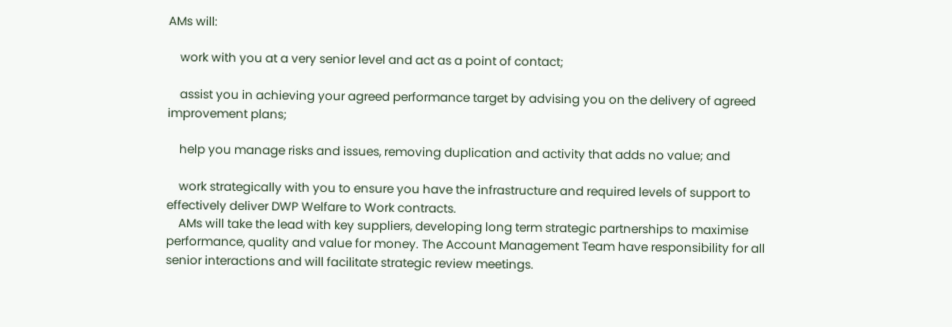AMs will:

    work with you at a very senior level and act as a point of contact;

    assist you in achieving your agreed performance target by advising you on the delivery of agreed improvement plans;

    help you manage risks and issues, removing duplication and activity that adds no value; and

    work strategically with you to ensure you have the infrastructure and required levels of support to effectively deliver DWP Welfare to Work contracts.
    AMs will take the lead with key suppliers, developing long term strategic partnerships to maximise performance, quality and value for money. The Account Management Team have responsibility for all senior interactions and will facilitate strategic review meetings.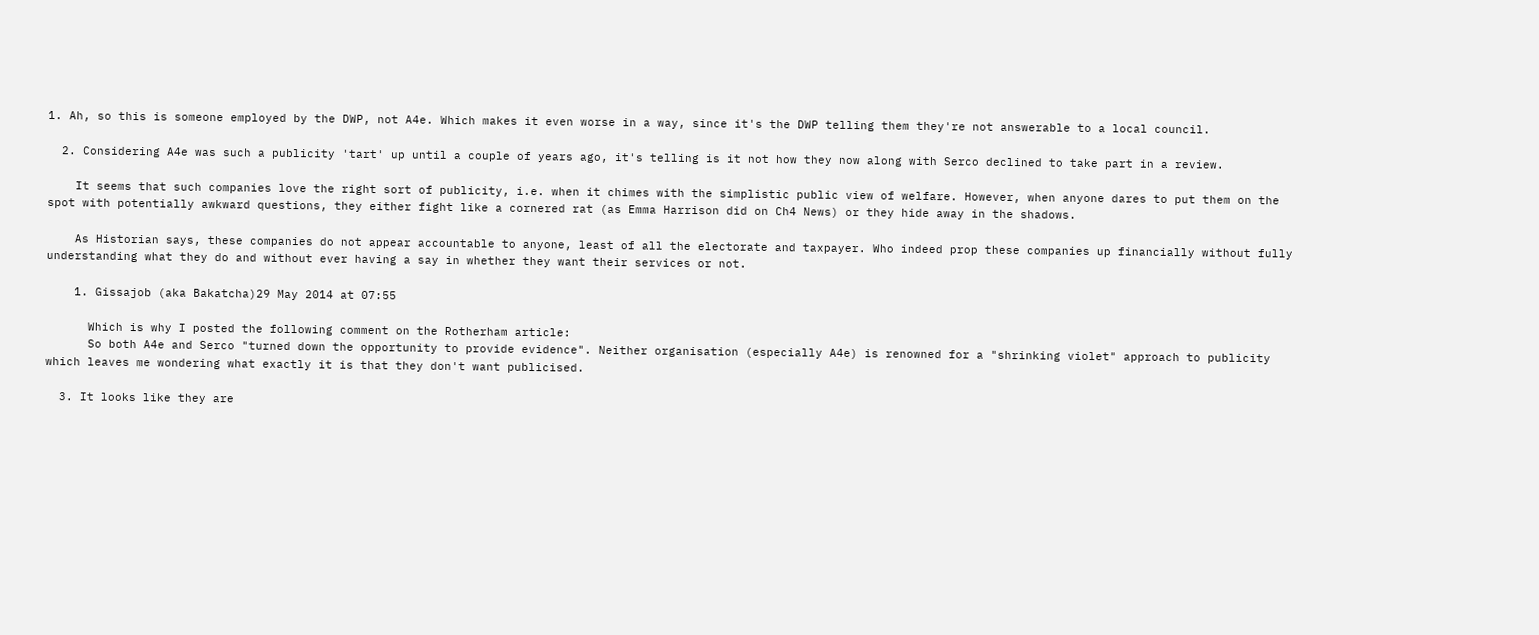1. Ah, so this is someone employed by the DWP, not A4e. Which makes it even worse in a way, since it's the DWP telling them they're not answerable to a local council.

  2. Considering A4e was such a publicity 'tart' up until a couple of years ago, it's telling is it not how they now along with Serco declined to take part in a review.

    It seems that such companies love the right sort of publicity, i.e. when it chimes with the simplistic public view of welfare. However, when anyone dares to put them on the spot with potentially awkward questions, they either fight like a cornered rat (as Emma Harrison did on Ch4 News) or they hide away in the shadows.

    As Historian says, these companies do not appear accountable to anyone, least of all the electorate and taxpayer. Who indeed prop these companies up financially without fully understanding what they do and without ever having a say in whether they want their services or not.

    1. Gissajob (aka Bakatcha)29 May 2014 at 07:55

      Which is why I posted the following comment on the Rotherham article:
      So both A4e and Serco "turned down the opportunity to provide evidence". Neither organisation (especially A4e) is renowned for a "shrinking violet" approach to publicity which leaves me wondering what exactly it is that they don't want publicised.

  3. It looks like they are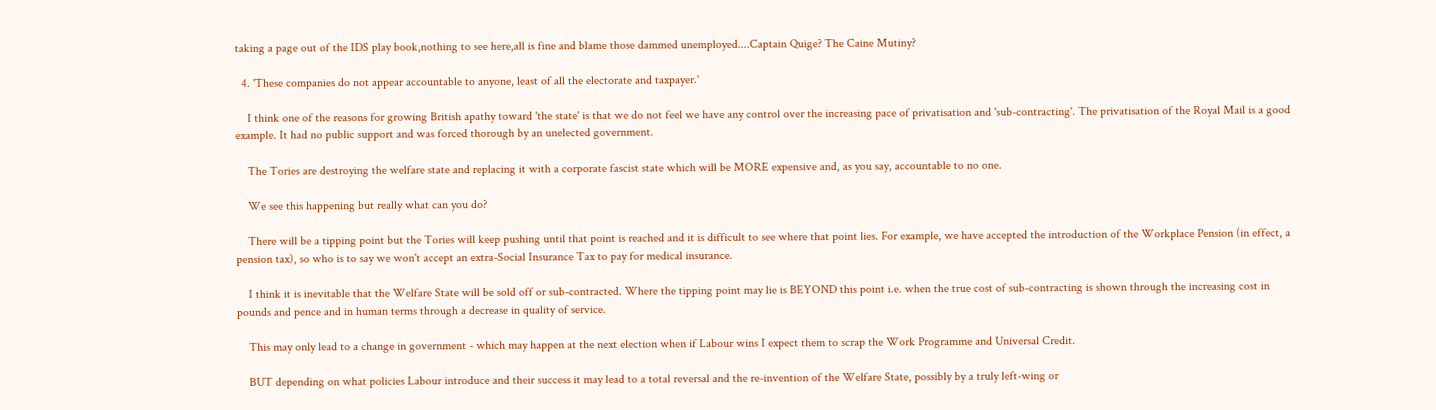taking a page out of the IDS play book,nothing to see here,all is fine and blame those dammed unemployed....Captain Quige? The Caine Mutiny?

  4. 'These companies do not appear accountable to anyone, least of all the electorate and taxpayer.'

    I think one of the reasons for growing British apathy toward 'the state' is that we do not feel we have any control over the increasing pace of privatisation and 'sub-contracting'. The privatisation of the Royal Mail is a good example. It had no public support and was forced thorough by an unelected government.

    The Tories are destroying the welfare state and replacing it with a corporate fascist state which will be MORE expensive and, as you say, accountable to no one.

    We see this happening but really what can you do?

    There will be a tipping point but the Tories will keep pushing until that point is reached and it is difficult to see where that point lies. For example, we have accepted the introduction of the Workplace Pension (in effect, a pension tax), so who is to say we won't accept an extra-Social Insurance Tax to pay for medical insurance.

    I think it is inevitable that the Welfare State will be sold off or sub-contracted. Where the tipping point may lie is BEYOND this point i.e. when the true cost of sub-contracting is shown through the increasing cost in pounds and pence and in human terms through a decrease in quality of service.

    This may only lead to a change in government - which may happen at the next election when if Labour wins I expect them to scrap the Work Programme and Universal Credit.

    BUT depending on what policies Labour introduce and their success it may lead to a total reversal and the re-invention of the Welfare State, possibly by a truly left-wing or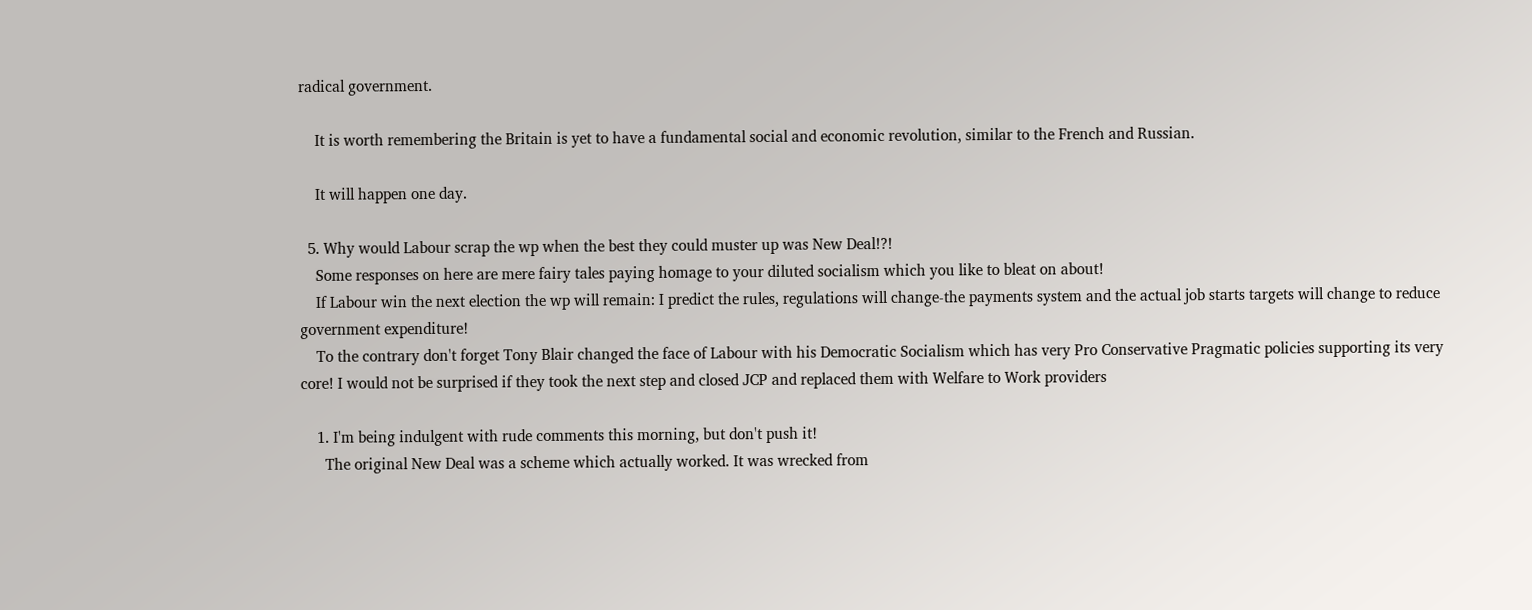radical government.

    It is worth remembering the Britain is yet to have a fundamental social and economic revolution, similar to the French and Russian.

    It will happen one day.

  5. Why would Labour scrap the wp when the best they could muster up was New Deal!?!
    Some responses on here are mere fairy tales paying homage to your diluted socialism which you like to bleat on about!
    If Labour win the next election the wp will remain: I predict the rules, regulations will change-the payments system and the actual job starts targets will change to reduce government expenditure!
    To the contrary don't forget Tony Blair changed the face of Labour with his Democratic Socialism which has very Pro Conservative Pragmatic policies supporting its very core! I would not be surprised if they took the next step and closed JCP and replaced them with Welfare to Work providers

    1. I'm being indulgent with rude comments this morning, but don't push it!
      The original New Deal was a scheme which actually worked. It was wrecked from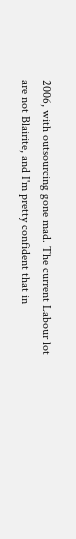2006, with outsourcing gone mad. The current Labour lot are not Blairite, and I'm pretty confident that in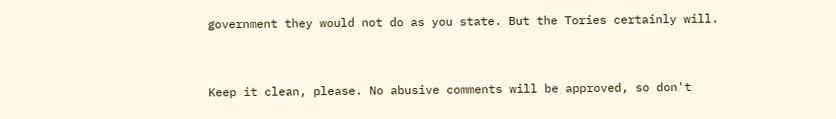government they would not do as you state. But the Tories certainly will.


Keep it clean, please. No abusive comments will be approved, so don't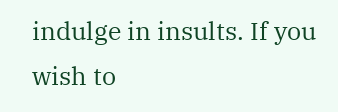indulge in insults. If you wish to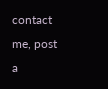contact me, post a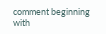comment beginning with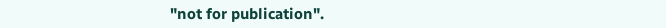"not for publication".